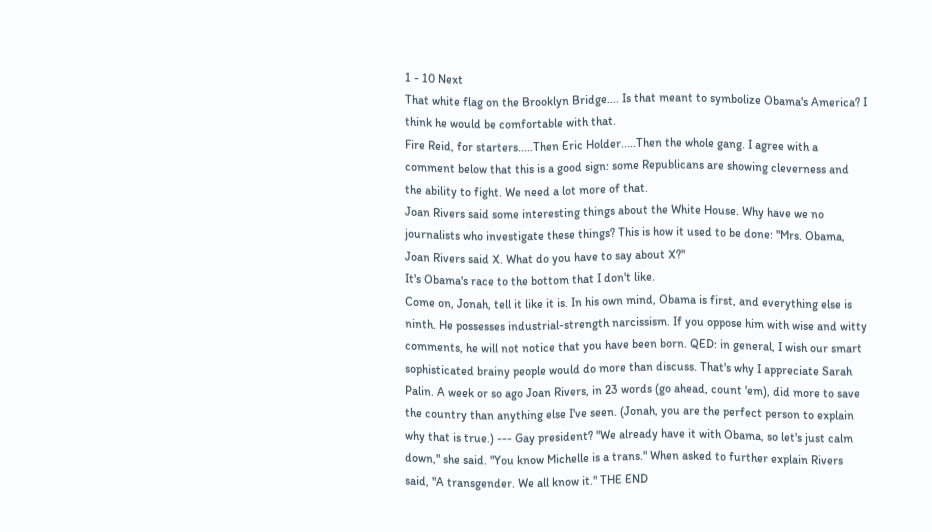1 - 10 Next
That white flag on the Brooklyn Bridge.... Is that meant to symbolize Obama's America? I think he would be comfortable with that.
Fire Reid, for starters.....Then Eric Holder.....Then the whole gang. I agree with a comment below that this is a good sign: some Republicans are showing cleverness and the ability to fight. We need a lot more of that.
Joan Rivers said some interesting things about the White House. Why have we no journalists who investigate these things? This is how it used to be done: "Mrs. Obama, Joan Rivers said X. What do you have to say about X?"
It's Obama's race to the bottom that I don't like.
Come on, Jonah, tell it like it is. In his own mind, Obama is first, and everything else is ninth. He possesses industrial-strength narcissism. If you oppose him with wise and witty comments, he will not notice that you have been born. QED: in general, I wish our smart sophisticated brainy people would do more than discuss. That's why I appreciate Sarah Palin. A week or so ago Joan Rivers, in 23 words (go ahead, count 'em), did more to save the country than anything else I've seen. (Jonah, you are the perfect person to explain why that is true.) --- Gay president? "We already have it with Obama, so let's just calm down," she said. "You know Michelle is a trans." When asked to further explain Rivers said, "A transgender. We all know it." THE END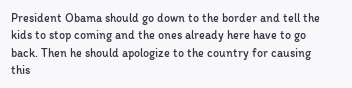President Obama should go down to the border and tell the kids to stop coming and the ones already here have to go back. Then he should apologize to the country for causing this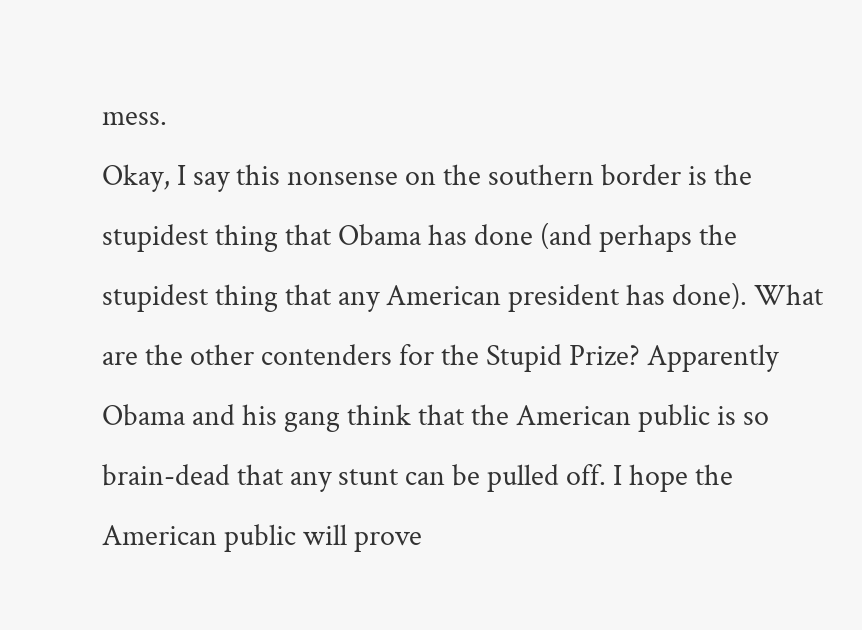mess.
Okay, I say this nonsense on the southern border is the stupidest thing that Obama has done (and perhaps the stupidest thing that any American president has done). What are the other contenders for the Stupid Prize? Apparently Obama and his gang think that the American public is so brain-dead that any stunt can be pulled off. I hope the American public will prove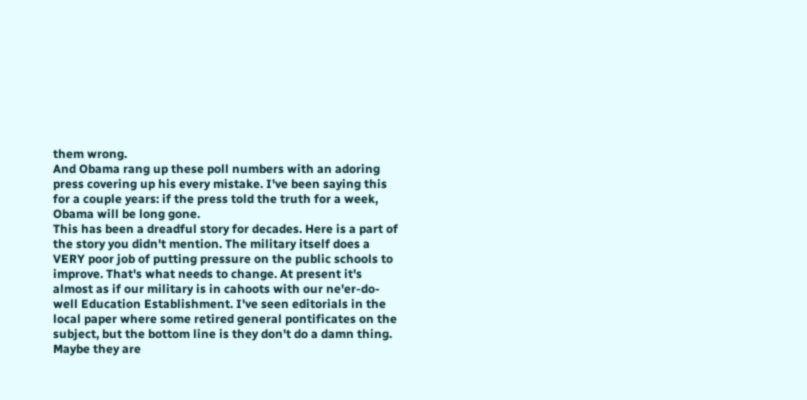them wrong.
And Obama rang up these poll numbers with an adoring press covering up his every mistake. I've been saying this for a couple years: if the press told the truth for a week, Obama will be long gone.
This has been a dreadful story for decades. Here is a part of the story you didn't mention. The military itself does a VERY poor job of putting pressure on the public schools to improve. That's what needs to change. At present it's almost as if our military is in cahoots with our ne'er-do-well Education Establishment. I've seen editorials in the local paper where some retired general pontificates on the subject, but the bottom line is they don't do a damn thing. Maybe they are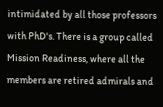intimidated by all those professors with PhD's. There is a group called Mission Readiness, where all the members are retired admirals and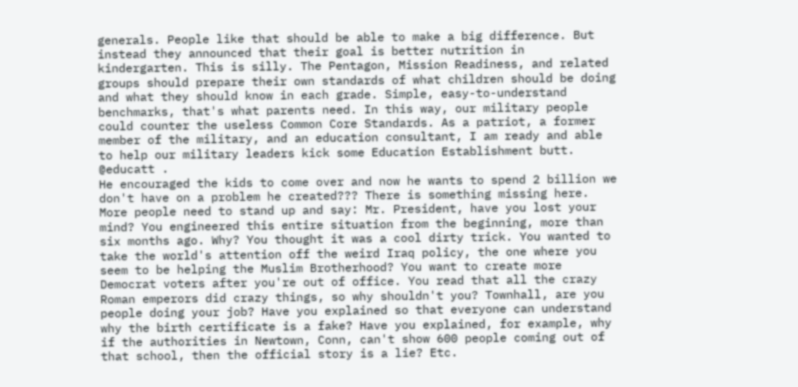generals. People like that should be able to make a big difference. But instead they announced that their goal is better nutrition in kindergarten. This is silly. The Pentagon, Mission Readiness, and related groups should prepare their own standards of what children should be doing and what they should know in each grade. Simple, easy-to-understand benchmarks, that's what parents need. In this way, our military people could counter the useless Common Core Standards. As a patriot, a former member of the military, and an education consultant, I am ready and able to help our military leaders kick some Education Establishment butt. @educatt .
He encouraged the kids to come over and now he wants to spend 2 billion we don't have on a problem he created??? There is something missing here. More people need to stand up and say: Mr. President, have you lost your mind? You engineered this entire situation from the beginning, more than six months ago. Why? You thought it was a cool dirty trick. You wanted to take the world's attention off the weird Iraq policy, the one where you seem to be helping the Muslim Brotherhood? You want to create more Democrat voters after you're out of office. You read that all the crazy Roman emperors did crazy things, so why shouldn't you? Townhall, are you people doing your job? Have you explained so that everyone can understand why the birth certificate is a fake? Have you explained, for example, why if the authorities in Newtown, Conn, can't show 600 people coming out of that school, then the official story is a lie? Etc.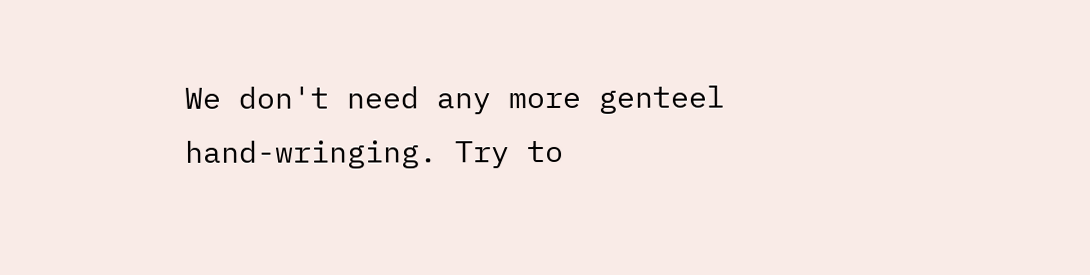We don't need any more genteel hand-wringing. Try to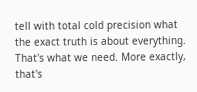tell with total cold precision what the exact truth is about everything. That's what we need. More exactly, that's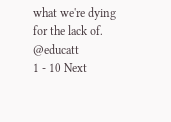what we're dying for the lack of. @educatt
1 - 10 Next